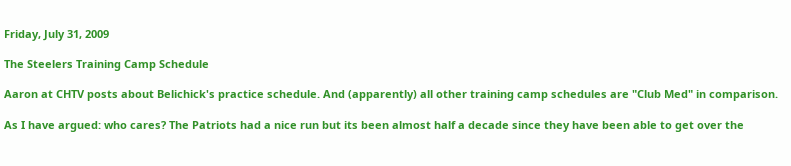Friday, July 31, 2009

The Steelers Training Camp Schedule

Aaron at CHTV posts about Belichick's practice schedule. And (apparently) all other training camp schedules are "Club Med" in comparison.

As I have argued: who cares? The Patriots had a nice run but its been almost half a decade since they have been able to get over the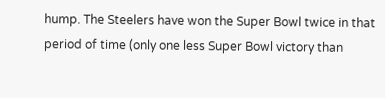hump. The Steelers have won the Super Bowl twice in that period of time (only one less Super Bowl victory than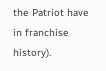the Patriot have in franchise history).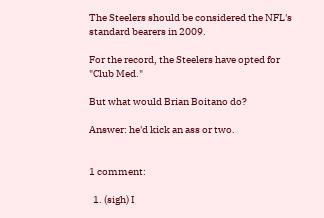The Steelers should be considered the NFL's standard bearers in 2009.

For the record, the Steelers have opted for "Club Med."

But what would Brian Boitano do?

Answer: he'd kick an ass or two.


1 comment:

  1. (sigh) I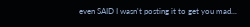even SAID I wasn't posting it to get you mad...